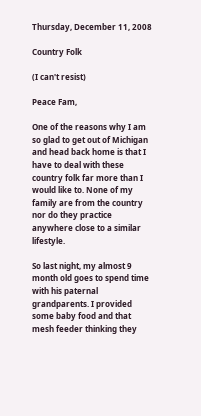Thursday, December 11, 2008

Country Folk

(I can't resist)

Peace Fam,

One of the reasons why I am so glad to get out of Michigan and head back home is that I have to deal with these country folk far more than I would like to. None of my family are from the country nor do they practice anywhere close to a similar lifestyle.

So last night, my almost 9 month old goes to spend time with his paternal grandparents. I provided some baby food and that mesh feeder thinking they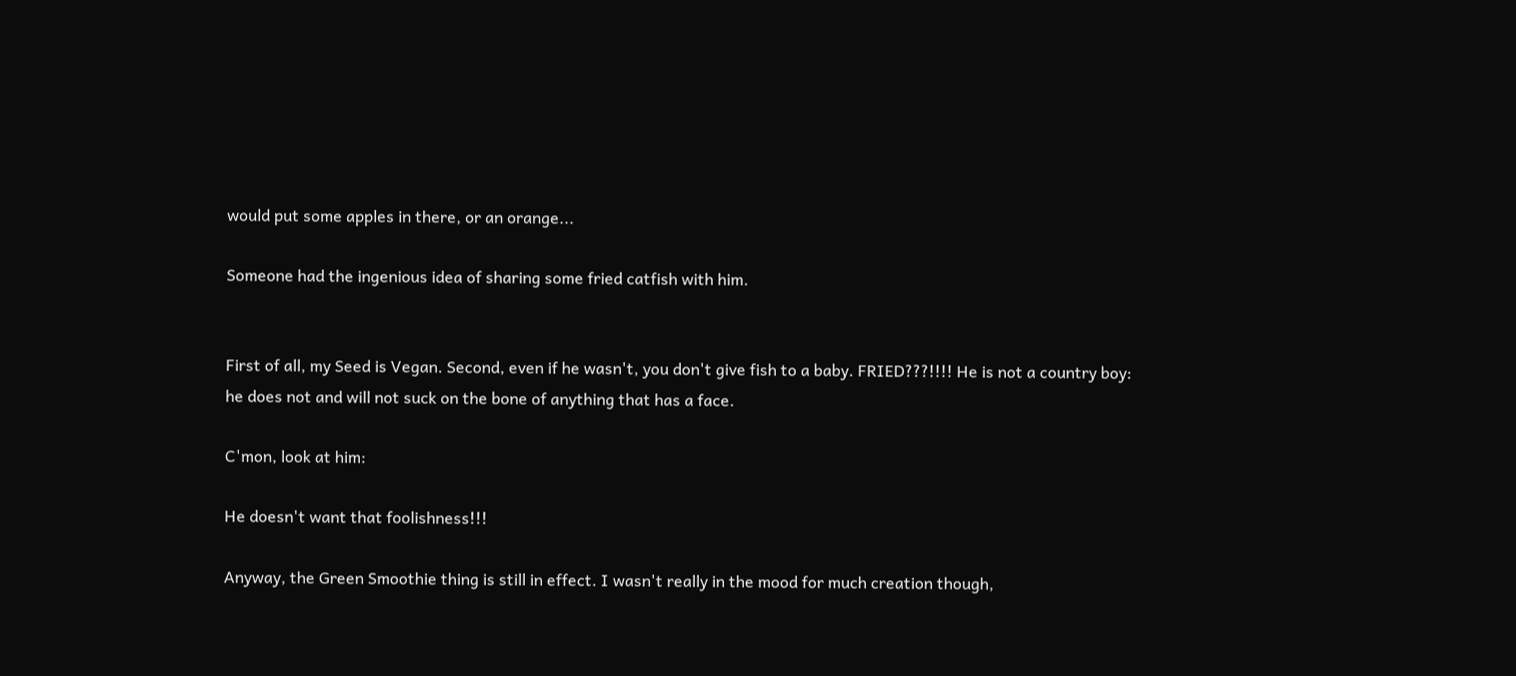would put some apples in there, or an orange...

Someone had the ingenious idea of sharing some fried catfish with him.


First of all, my Seed is Vegan. Second, even if he wasn't, you don't give fish to a baby. FRIED???!!!! He is not a country boy: he does not and will not suck on the bone of anything that has a face.

C'mon, look at him:

He doesn't want that foolishness!!!

Anyway, the Green Smoothie thing is still in effect. I wasn't really in the mood for much creation though,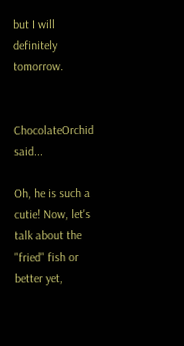but I will definitely tomorrow.


ChocolateOrchid said...

Oh, he is such a cutie! Now, let's talk about the "fried" fish or better yet,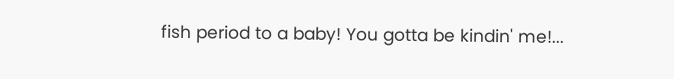fish period to a baby! You gotta be kindin' me!...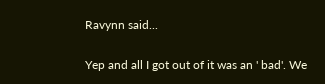Ravynn said...

Yep and all I got out of it was an ' bad'. We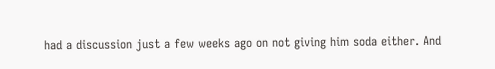had a discussion just a few weeks ago on not giving him soda either. And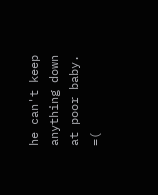he can't keep anything down at poor baby. =(